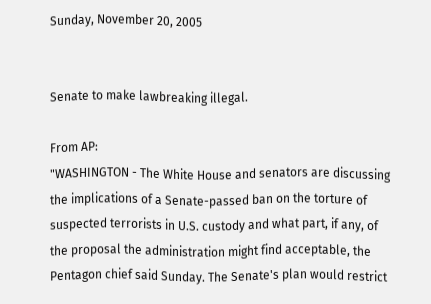Sunday, November 20, 2005


Senate to make lawbreaking illegal.

From AP:
"WASHINGTON - The White House and senators are discussing the implications of a Senate-passed ban on the torture of suspected terrorists in U.S. custody and what part, if any, of the proposal the administration might find acceptable, the Pentagon chief said Sunday. The Senate's plan would restrict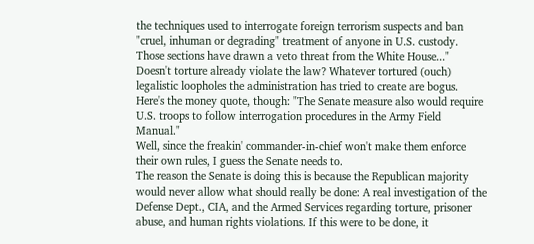the techniques used to interrogate foreign terrorism suspects and ban "cruel, inhuman or degrading" treatment of anyone in U.S. custody. Those sections have drawn a veto threat from the White House..."
Doesn't torture already violate the law? Whatever tortured (ouch) legalistic loopholes the administration has tried to create are bogus.
Here's the money quote, though: "The Senate measure also would require U.S. troops to follow interrogation procedures in the Army Field Manual."
Well, since the freakin' commander-in-chief won't make them enforce their own rules, I guess the Senate needs to.
The reason the Senate is doing this is because the Republican majority would never allow what should really be done: A real investigation of the Defense Dept., CIA, and the Armed Services regarding torture, prisoner abuse, and human rights violations. If this were to be done, it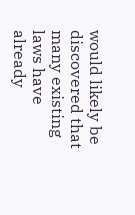would likely be discovered that many existing laws have already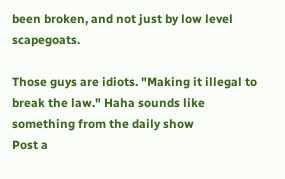been broken, and not just by low level scapegoats.

Those guys are idiots. "Making it illegal to break the law." Haha sounds like something from the daily show
Post a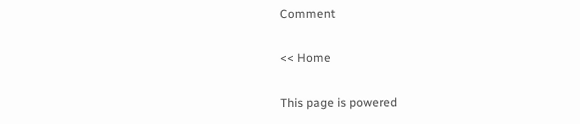Comment

<< Home

This page is powered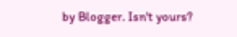by Blogger. Isn't yours?